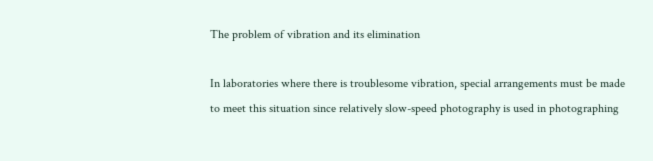The problem of vibration and its elimination

In laboratories where there is troublesome vibration, special arrangements must be made to meet this situation since relatively slow-speed photography is used in photographing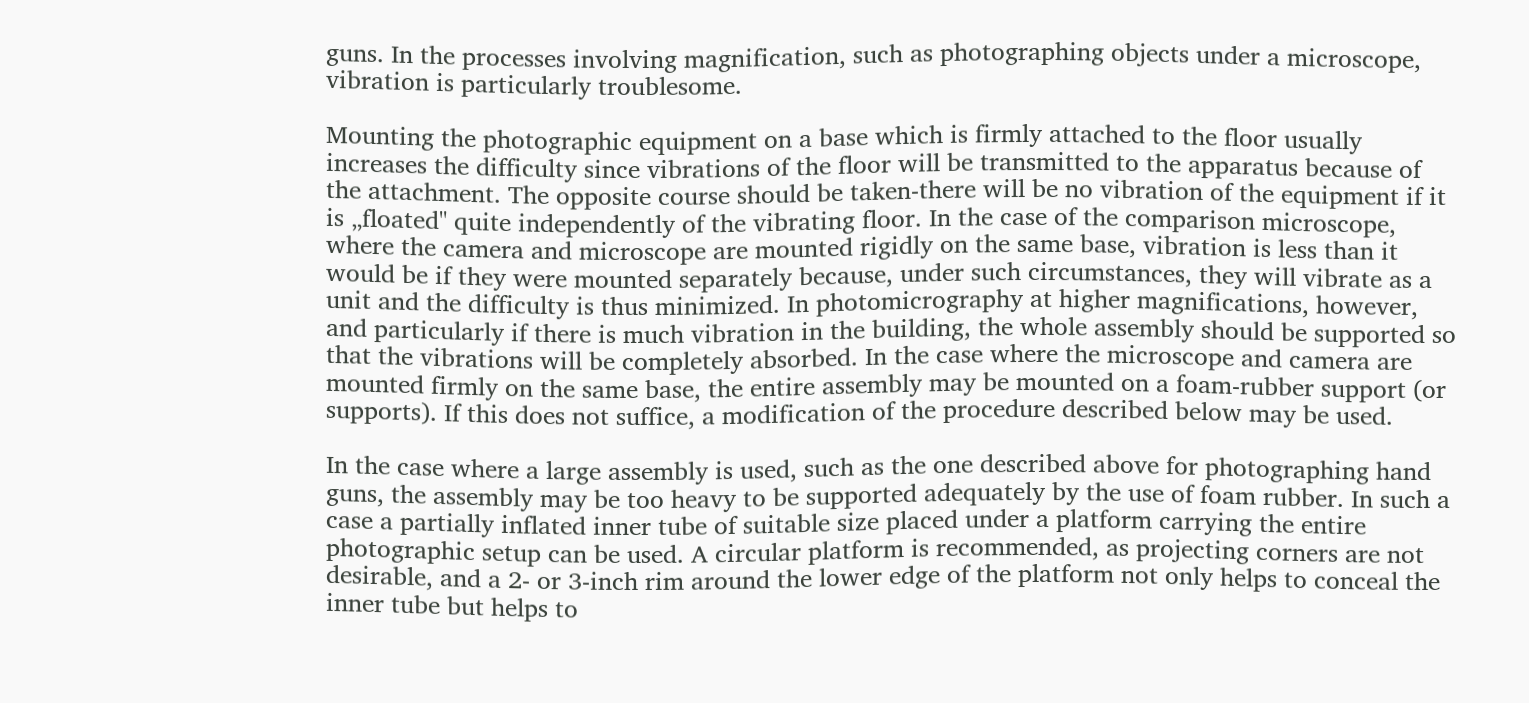guns. In the processes involving magnification, such as photographing objects under a microscope, vibration is particularly troublesome.

Mounting the photographic equipment on a base which is firmly attached to the floor usually increases the difficulty since vibrations of the floor will be transmitted to the apparatus because of the attachment. The opposite course should be taken-there will be no vibration of the equipment if it is „floated" quite independently of the vibrating floor. In the case of the comparison microscope, where the camera and microscope are mounted rigidly on the same base, vibration is less than it would be if they were mounted separately because, under such circumstances, they will vibrate as a unit and the difficulty is thus minimized. In photomicrography at higher magnifications, however, and particularly if there is much vibration in the building, the whole assembly should be supported so that the vibrations will be completely absorbed. In the case where the microscope and camera are mounted firmly on the same base, the entire assembly may be mounted on a foam-rubber support (or supports). If this does not suffice, a modification of the procedure described below may be used.

In the case where a large assembly is used, such as the one described above for photographing hand guns, the assembly may be too heavy to be supported adequately by the use of foam rubber. In such a case a partially inflated inner tube of suitable size placed under a platform carrying the entire photographic setup can be used. A circular platform is recommended, as projecting corners are not desirable, and a 2- or 3-inch rim around the lower edge of the platform not only helps to conceal the inner tube but helps to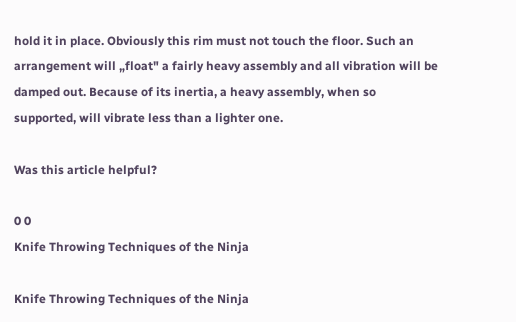hold it in place. Obviously this rim must not touch the floor. Such an arrangement will „float" a fairly heavy assembly and all vibration will be damped out. Because of its inertia, a heavy assembly, when so supported, will vibrate less than a lighter one.

Was this article helpful?

0 0
Knife Throwing Techniques of the Ninja

Knife Throwing Techniques of the Ninja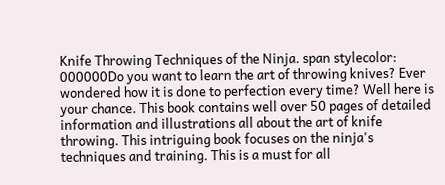Knife Throwing Techniques of the Ninja. span stylecolor: 000000Do you want to learn the art of throwing knives? Ever wondered how it is done to perfection every time? Well here is your chance. This book contains well over 50 pages of detailed information and illustrations all about the art of knife throwing. This intriguing book focuses on the ninja's techniques and training. This is a must for all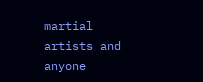martial artists and anyone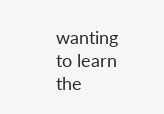wanting to learn the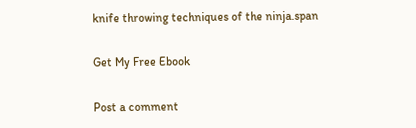knife throwing techniques of the ninja.span

Get My Free Ebook

Post a comment